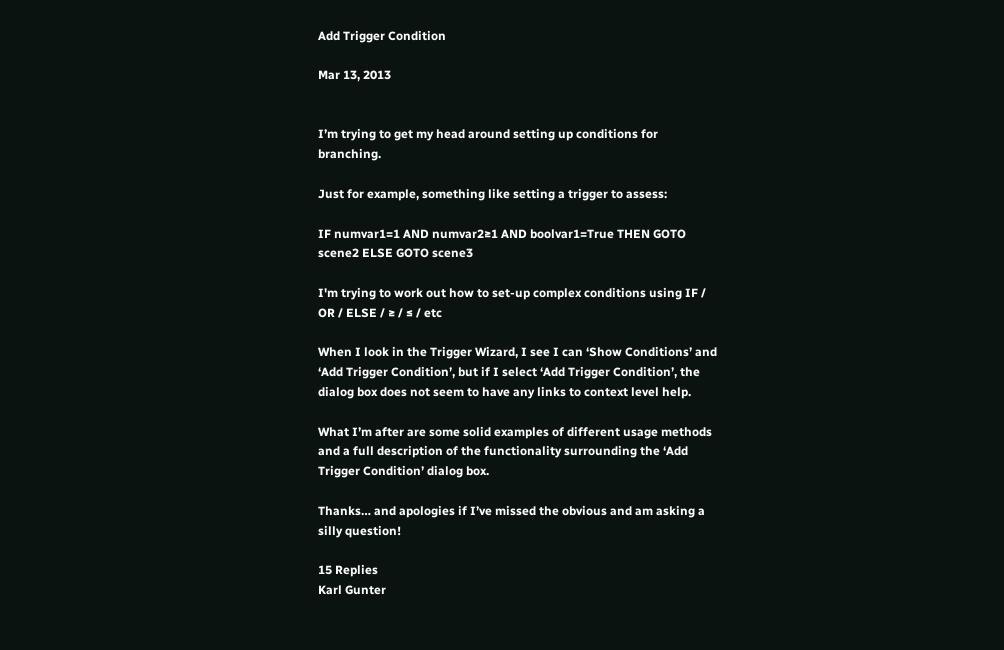Add Trigger Condition

Mar 13, 2013


I’m trying to get my head around setting up conditions for branching.

Just for example, something like setting a trigger to assess:

IF numvar1=1 AND numvar2≥1 AND boolvar1=True THEN GOTO scene2 ELSE GOTO scene3

I'm trying to work out how to set-up complex conditions using IF / OR / ELSE / ≥ / ≤ / etc

When I look in the Trigger Wizard, I see I can ‘Show Conditions’ and ‘Add Trigger Condition’, but if I select ‘Add Trigger Condition’, the dialog box does not seem to have any links to context level help.

What I’m after are some solid examples of different usage methods and a full description of the functionality surrounding the ‘Add Trigger Condition’ dialog box.

Thanks… and apologies if I’ve missed the obvious and am asking a silly question!

15 Replies
Karl Gunter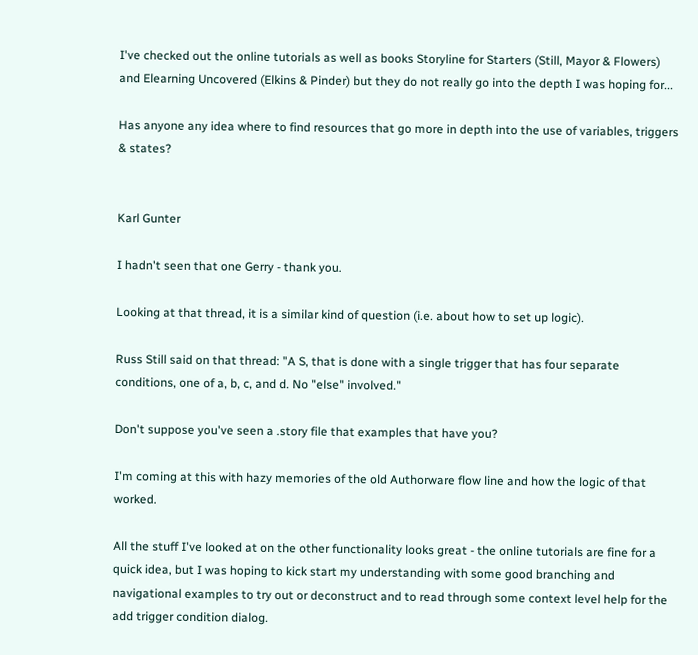I've checked out the online tutorials as well as books Storyline for Starters (Still, Mayor & Flowers) and Elearning Uncovered (Elkins & Pinder) but they do not really go into the depth I was hoping for...

Has anyone any idea where to find resources that go more in depth into the use of variables, triggers & states?


Karl Gunter

I hadn't seen that one Gerry - thank you.

Looking at that thread, it is a similar kind of question (i.e. about how to set up logic).

Russ Still said on that thread: "A S, that is done with a single trigger that has four separate conditions, one of a, b, c, and d. No "else" involved."

Don't suppose you've seen a .story file that examples that have you?

I'm coming at this with hazy memories of the old Authorware flow line and how the logic of that worked.

All the stuff I've looked at on the other functionality looks great - the online tutorials are fine for a quick idea, but I was hoping to kick start my understanding with some good branching and navigational examples to try out or deconstruct and to read through some context level help for the add trigger condition dialog.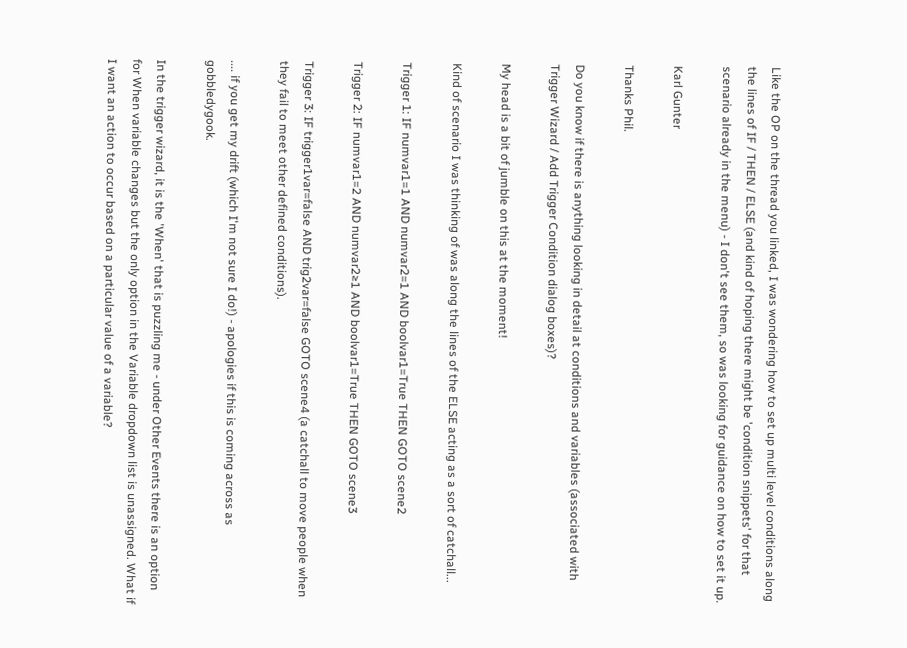Like the OP on the thread you linked, I was wondering how to set up multi level conditions along the lines of IF / THEN / ELSE (and kind of hoping there might be 'condition snippets' for that scenario already in the menu) - I don't see them, so was looking for guidance on how to set it up.

Karl Gunter

Thanks Phil.

Do you know if there is anything looking in detail at conditions and variables (associated with Trigger Wizard / Add Trigger Condition dialog boxes)?

My head is a bit of jumble on this at the moment!

Kind of scenario I was thinking of was along the lines of the ELSE acting as a sort of catchall...

Trigger 1: IF numvar1=1 AND numvar2=1 AND boolvar1=True THEN GOTO scene2

Trigger 2: IF numvar1=2 AND numvar2≥1 AND boolvar1=True THEN GOTO scene3

Trigger 3: IF trigger1var=false AND trig2var=false GOTO scene4 (a catchall to move people when they fail to meet other defined conditions).

.... if you get my drift (which I'm not sure I do!) - apologies if this is coming across as gobbledygook.

In the trigger wizard, it is the 'When' that is puzzling me - under Other Events there is an option for When variable changes but the only option in the Variable dropdown list is unassigned. What if I want an action to occur based on a particular value of a variable?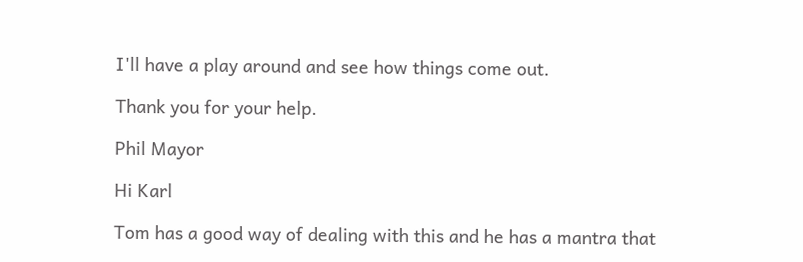I'll have a play around and see how things come out.

Thank you for your help.

Phil Mayor

Hi Karl

Tom has a good way of dealing with this and he has a mantra that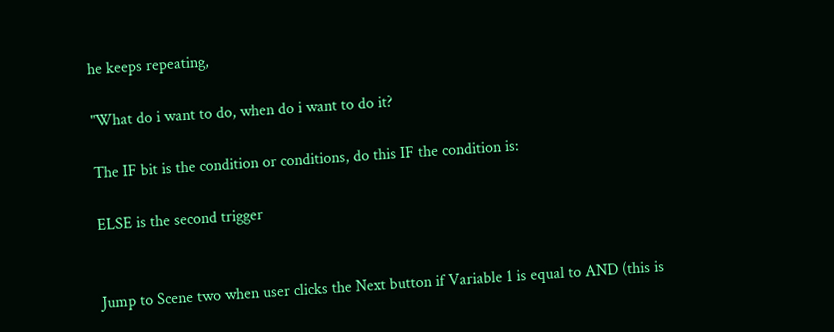he keeps repeating,

"What do i want to do, when do i want to do it?

The IF bit is the condition or conditions, do this IF the condition is:

ELSE is the second trigger


Jump to Scene two when user clicks the Next button if Variable 1 is equal to AND (this is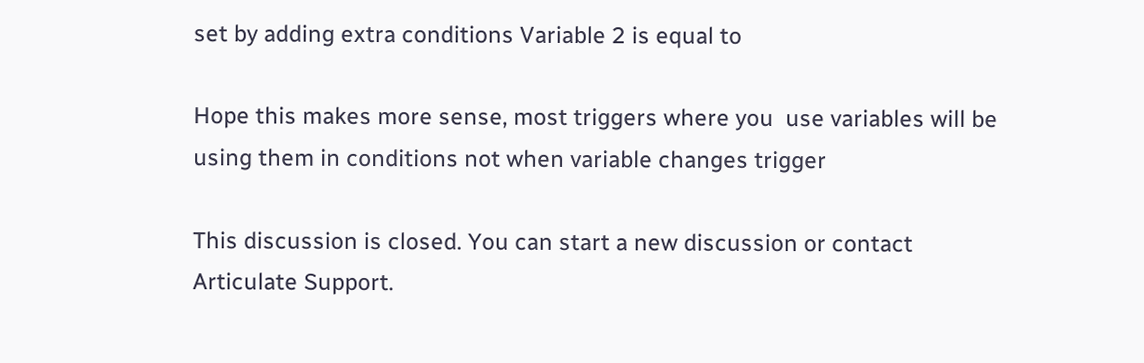set by adding extra conditions Variable 2 is equal to

Hope this makes more sense, most triggers where you  use variables will be using them in conditions not when variable changes trigger

This discussion is closed. You can start a new discussion or contact Articulate Support.